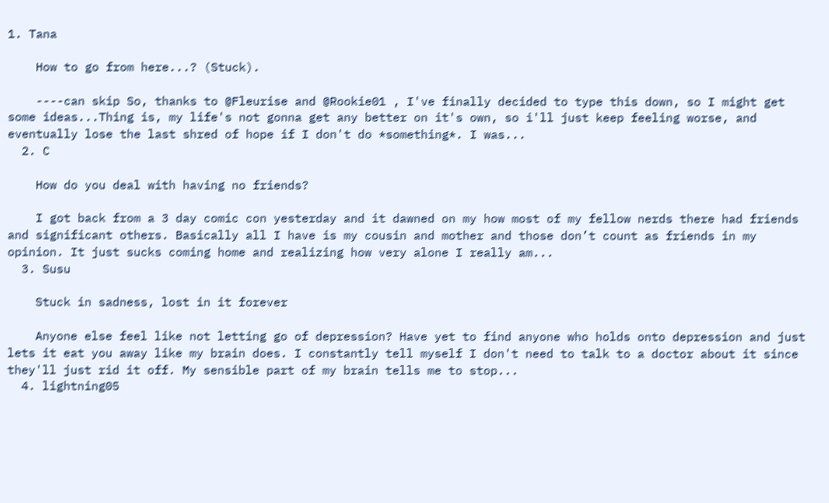1. Tana

    How to go from here...? (Stuck).

    ----can skip So, thanks to @Fleurise and @Rookie01 , I've finally decided to type this down, so I might get some ideas...Thing is, my life's not gonna get any better on it's own, so i'll just keep feeling worse, and eventually lose the last shred of hope if I don't do *something*. I was...
  2. C

    How do you deal with having no friends?

    I got back from a 3 day comic con yesterday and it dawned on my how most of my fellow nerds there had friends and significant others. Basically all I have is my cousin and mother and those don’t count as friends in my opinion. It just sucks coming home and realizing how very alone I really am...
  3. Susu

    Stuck in sadness, lost in it forever

    Anyone else feel like not letting go of depression? Have yet to find anyone who holds onto depression and just lets it eat you away like my brain does. I constantly tell myself I don't need to talk to a doctor about it since they'll just rid it off. My sensible part of my brain tells me to stop...
  4. lightning05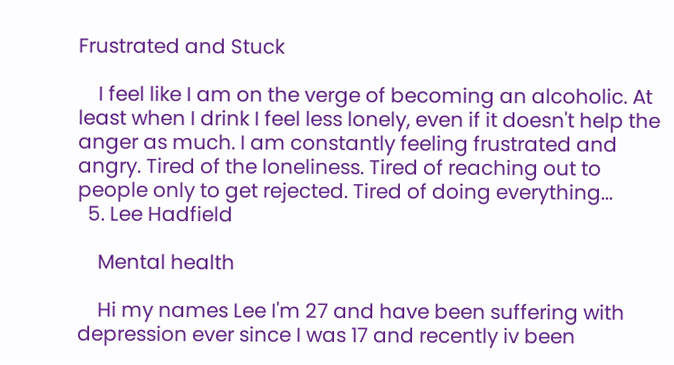Frustrated and Stuck

    I feel like I am on the verge of becoming an alcoholic. At least when I drink I feel less lonely, even if it doesn't help the anger as much. I am constantly feeling frustrated and angry. Tired of the loneliness. Tired of reaching out to people only to get rejected. Tired of doing everything...
  5. Lee Hadfield

    Mental health

    Hi my names Lee I'm 27 and have been suffering with depression ever since I was 17 and recently iv been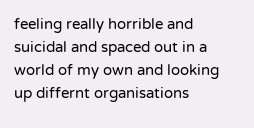feeling really horrible and suicidal and spaced out in a world of my own and looking up differnt organisations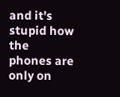and it's stupid how the phones are only on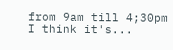from 9am till 4;30pm I think it's...